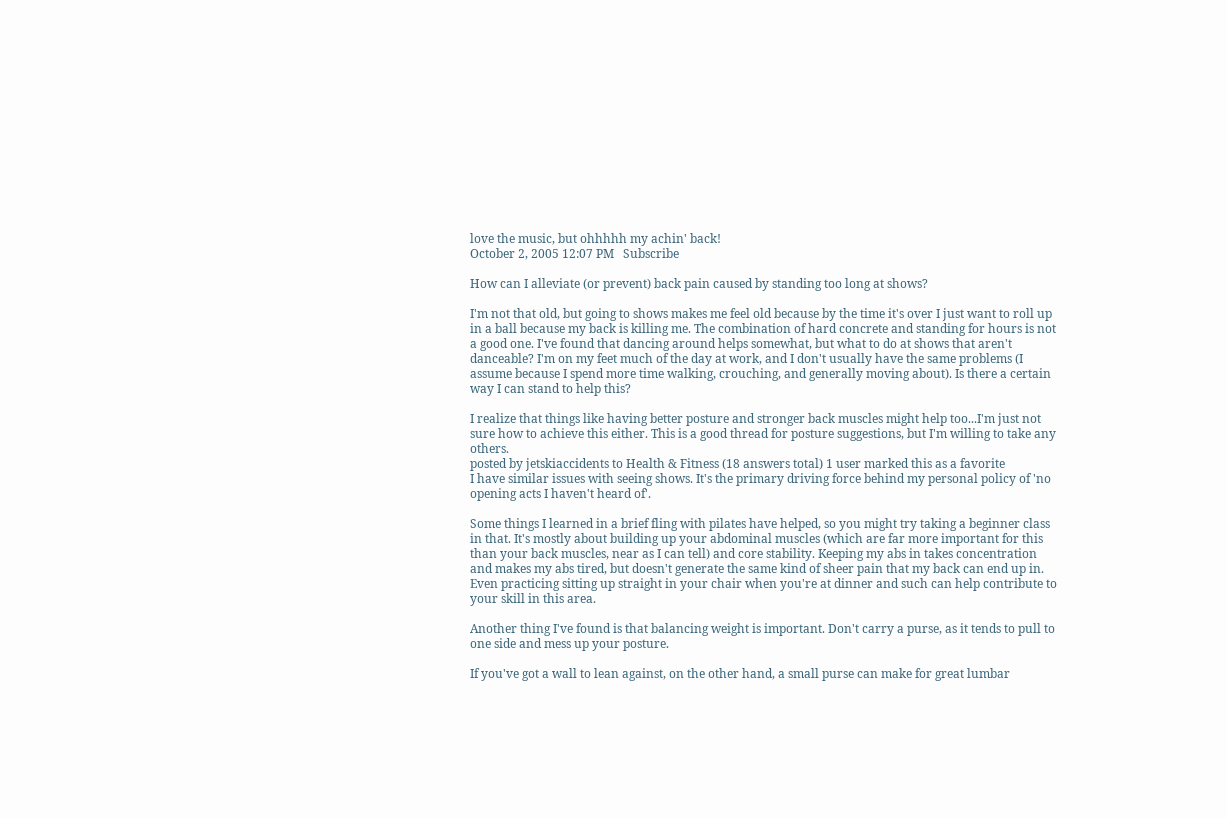love the music, but ohhhhh my achin' back!
October 2, 2005 12:07 PM   Subscribe

How can I alleviate (or prevent) back pain caused by standing too long at shows?

I'm not that old, but going to shows makes me feel old because by the time it's over I just want to roll up in a ball because my back is killing me. The combination of hard concrete and standing for hours is not a good one. I've found that dancing around helps somewhat, but what to do at shows that aren't danceable? I'm on my feet much of the day at work, and I don't usually have the same problems (I assume because I spend more time walking, crouching, and generally moving about). Is there a certain way I can stand to help this?

I realize that things like having better posture and stronger back muscles might help too...I'm just not sure how to achieve this either. This is a good thread for posture suggestions, but I'm willing to take any others.
posted by jetskiaccidents to Health & Fitness (18 answers total) 1 user marked this as a favorite
I have similar issues with seeing shows. It's the primary driving force behind my personal policy of 'no opening acts I haven't heard of'.

Some things I learned in a brief fling with pilates have helped, so you might try taking a beginner class in that. It's mostly about building up your abdominal muscles (which are far more important for this than your back muscles, near as I can tell) and core stability. Keeping my abs in takes concentration and makes my abs tired, but doesn't generate the same kind of sheer pain that my back can end up in. Even practicing sitting up straight in your chair when you're at dinner and such can help contribute to your skill in this area.

Another thing I've found is that balancing weight is important. Don't carry a purse, as it tends to pull to one side and mess up your posture.

If you've got a wall to lean against, on the other hand, a small purse can make for great lumbar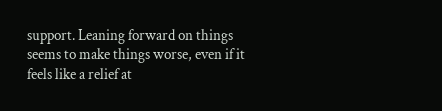support. Leaning forward on things seems to make things worse, even if it feels like a relief at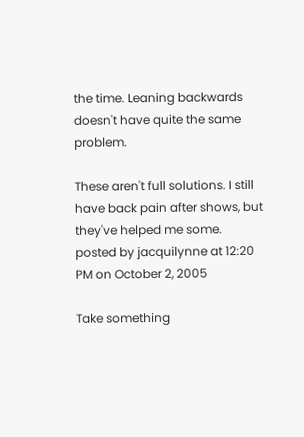the time. Leaning backwards doesn't have quite the same problem.

These aren't full solutions. I still have back pain after shows, but they've helped me some.
posted by jacquilynne at 12:20 PM on October 2, 2005

Take something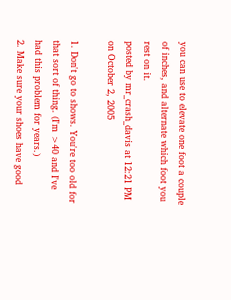you can use to elevate one foot a couple of inches, and alternate which foot you rest on it.
posted by mr_crash_davis at 12:21 PM on October 2, 2005

1. Don't go to shows. You're too old for that sort of thing. (I'm >40 and I've had this problem for years.)
2. Make sure your shoes have good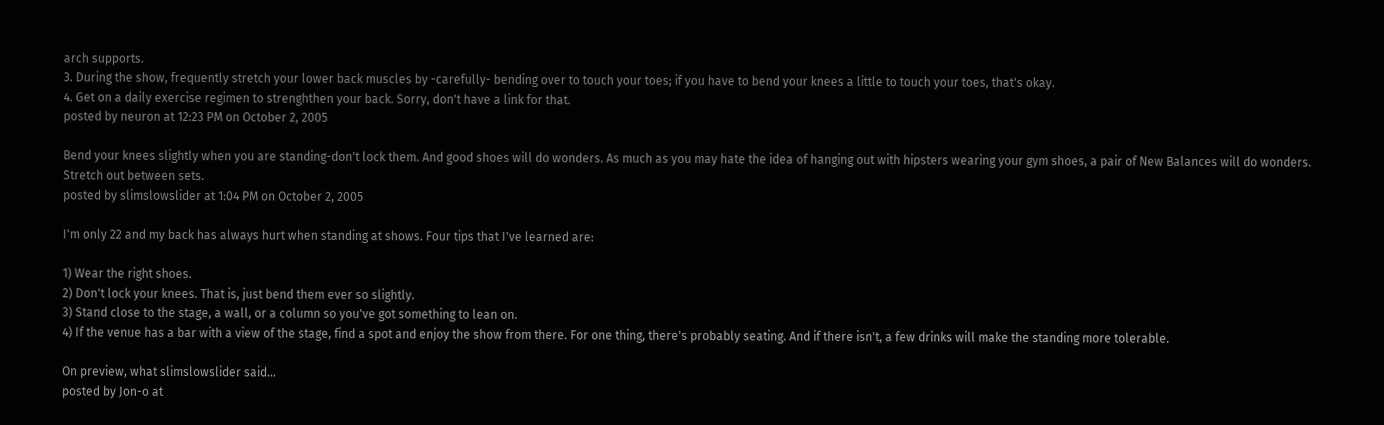arch supports.
3. During the show, frequently stretch your lower back muscles by -carefully- bending over to touch your toes; if you have to bend your knees a little to touch your toes, that's okay.
4. Get on a daily exercise regimen to strenghthen your back. Sorry, don't have a link for that.
posted by neuron at 12:23 PM on October 2, 2005

Bend your knees slightly when you are standing-don't lock them. And good shoes will do wonders. As much as you may hate the idea of hanging out with hipsters wearing your gym shoes, a pair of New Balances will do wonders. Stretch out between sets.
posted by slimslowslider at 1:04 PM on October 2, 2005

I'm only 22 and my back has always hurt when standing at shows. Four tips that I've learned are:

1) Wear the right shoes.
2) Don't lock your knees. That is, just bend them ever so slightly.
3) Stand close to the stage, a wall, or a column so you've got something to lean on.
4) If the venue has a bar with a view of the stage, find a spot and enjoy the show from there. For one thing, there's probably seating. And if there isn't, a few drinks will make the standing more tolerable.

On preview, what slimslowslider said...
posted by Jon-o at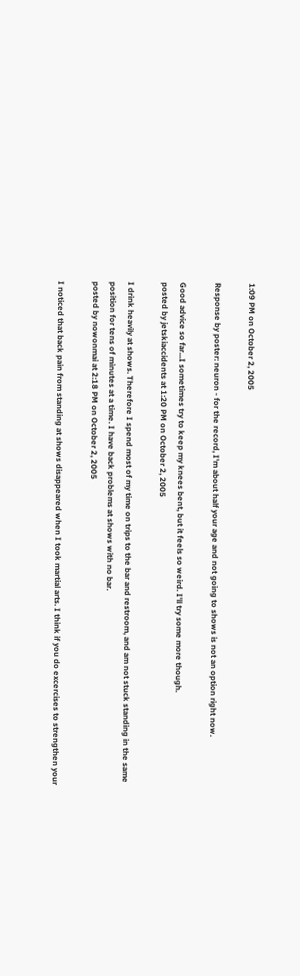1:09 PM on October 2, 2005

Response by poster: neuron - for the record, I'm about half your age and not going to shows is not an option right now.

Good advice so far...I sometimes try to keep my knees bent, but it feels so weird. I'll try some more though.
posted by jetskiaccidents at 1:20 PM on October 2, 2005

I drink heavily at shows. Therefore I spend most of my time on trips to the bar and restroom, and am not stuck standing in the same position for tens of minutes at a time. I have back problems at shows with no bar.
posted by nowonmai at 2:18 PM on October 2, 2005

I noticed that back pain from standing at shows disappeared when I took martial arts. I think if you do excercises to strengthen your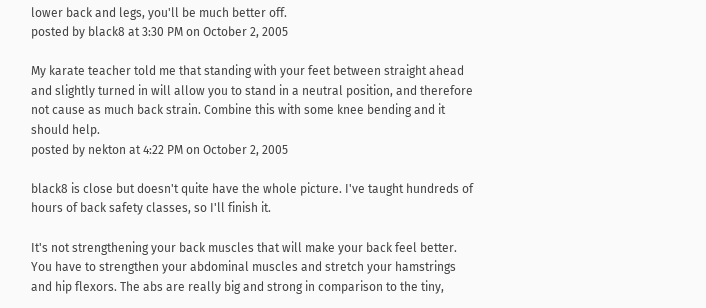lower back and legs, you'll be much better off.
posted by black8 at 3:30 PM on October 2, 2005

My karate teacher told me that standing with your feet between straight ahead and slightly turned in will allow you to stand in a neutral position, and therefore not cause as much back strain. Combine this with some knee bending and it should help.
posted by nekton at 4:22 PM on October 2, 2005

black8 is close but doesn't quite have the whole picture. I've taught hundreds of hours of back safety classes, so I'll finish it.

It's not strengthening your back muscles that will make your back feel better. You have to strengthen your abdominal muscles and stretch your hamstrings and hip flexors. The abs are really big and strong in comparison to the tiny,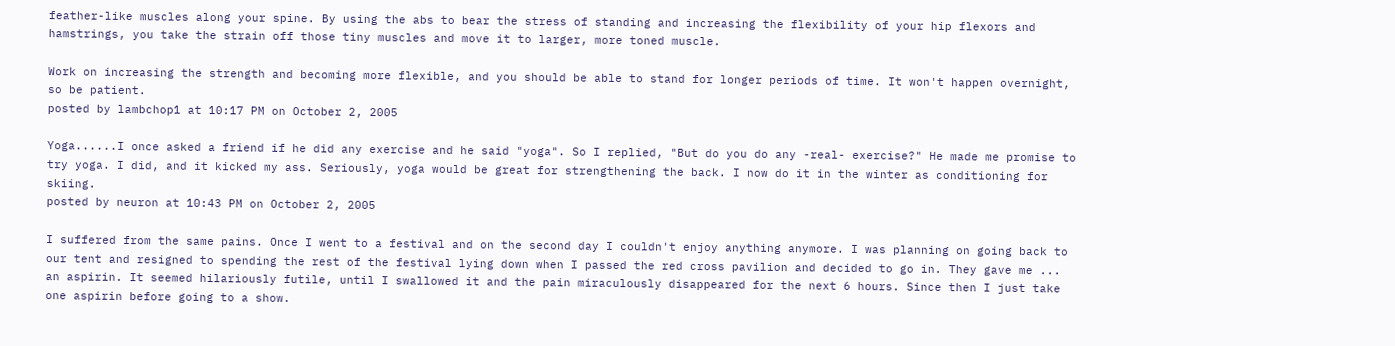feather-like muscles along your spine. By using the abs to bear the stress of standing and increasing the flexibility of your hip flexors and hamstrings, you take the strain off those tiny muscles and move it to larger, more toned muscle.

Work on increasing the strength and becoming more flexible, and you should be able to stand for longer periods of time. It won't happen overnight, so be patient.
posted by lambchop1 at 10:17 PM on October 2, 2005

Yoga......I once asked a friend if he did any exercise and he said "yoga". So I replied, "But do you do any -real- exercise?" He made me promise to try yoga. I did, and it kicked my ass. Seriously, yoga would be great for strengthening the back. I now do it in the winter as conditioning for skiing.
posted by neuron at 10:43 PM on October 2, 2005

I suffered from the same pains. Once I went to a festival and on the second day I couldn't enjoy anything anymore. I was planning on going back to our tent and resigned to spending the rest of the festival lying down when I passed the red cross pavilion and decided to go in. They gave me ... an aspirin. It seemed hilariously futile, until I swallowed it and the pain miraculously disappeared for the next 6 hours. Since then I just take one aspirin before going to a show.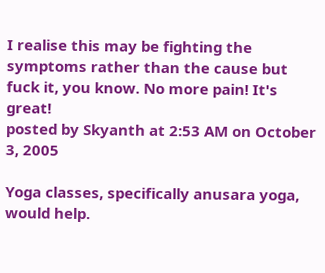I realise this may be fighting the symptoms rather than the cause but fuck it, you know. No more pain! It's great!
posted by Skyanth at 2:53 AM on October 3, 2005

Yoga classes, specifically anusara yoga, would help.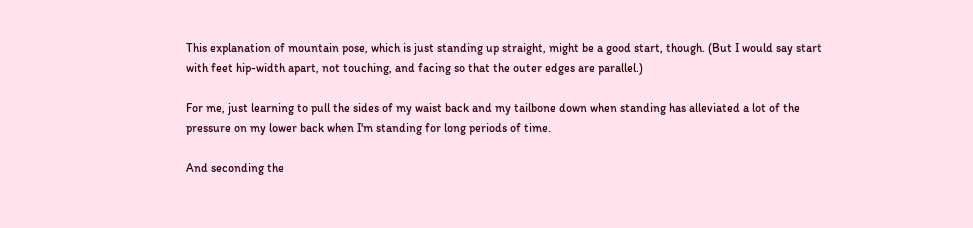This explanation of mountain pose, which is just standing up straight, might be a good start, though. (But I would say start with feet hip-width apart, not touching, and facing so that the outer edges are parallel.)

For me, just learning to pull the sides of my waist back and my tailbone down when standing has alleviated a lot of the pressure on my lower back when I'm standing for long periods of time.

And seconding the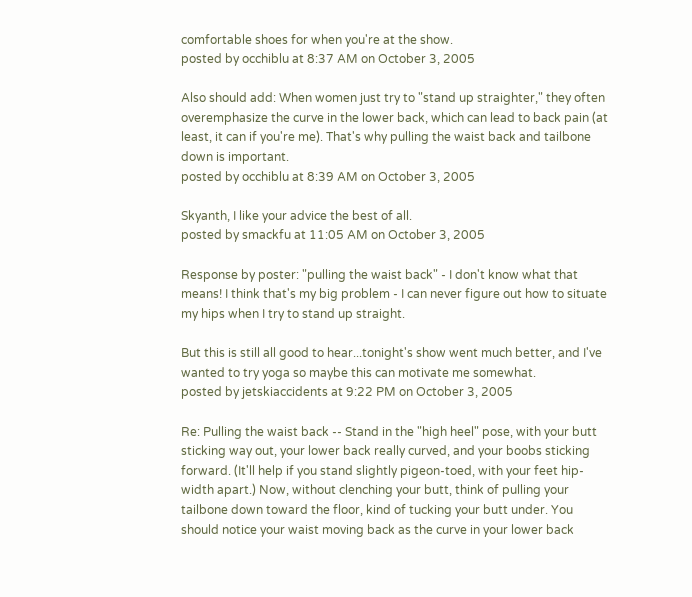comfortable shoes for when you're at the show.
posted by occhiblu at 8:37 AM on October 3, 2005

Also should add: When women just try to "stand up straighter," they often overemphasize the curve in the lower back, which can lead to back pain (at least, it can if you're me). That's why pulling the waist back and tailbone down is important.
posted by occhiblu at 8:39 AM on October 3, 2005

Skyanth, I like your advice the best of all.
posted by smackfu at 11:05 AM on October 3, 2005

Response by poster: "pulling the waist back" - I don't know what that means! I think that's my big problem - I can never figure out how to situate my hips when I try to stand up straight.

But this is still all good to hear...tonight's show went much better, and I've wanted to try yoga so maybe this can motivate me somewhat.
posted by jetskiaccidents at 9:22 PM on October 3, 2005

Re: Pulling the waist back -- Stand in the "high heel" pose, with your butt sticking way out, your lower back really curved, and your boobs sticking forward. (It'll help if you stand slightly pigeon-toed, with your feet hip-width apart.) Now, without clenching your butt, think of pulling your tailbone down toward the floor, kind of tucking your butt under. You should notice your waist moving back as the curve in your lower back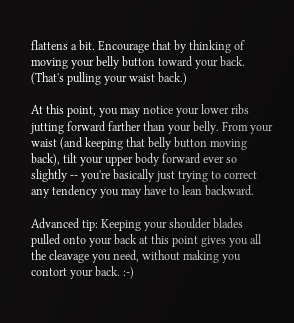flattens a bit. Encourage that by thinking of moving your belly button toward your back. (That's pulling your waist back.)

At this point, you may notice your lower ribs jutting forward farther than your belly. From your waist (and keeping that belly button moving back), tilt your upper body forward ever so slightly -- you're basically just trying to correct any tendency you may have to lean backward.

Advanced tip: Keeping your shoulder blades pulled onto your back at this point gives you all the cleavage you need, without making you contort your back. :-)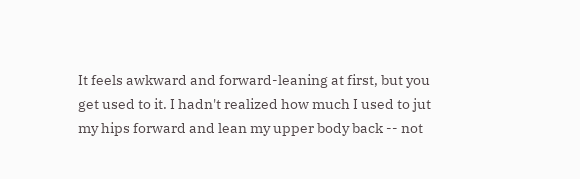It feels awkward and forward-leaning at first, but you get used to it. I hadn't realized how much I used to jut my hips forward and lean my upper body back -- not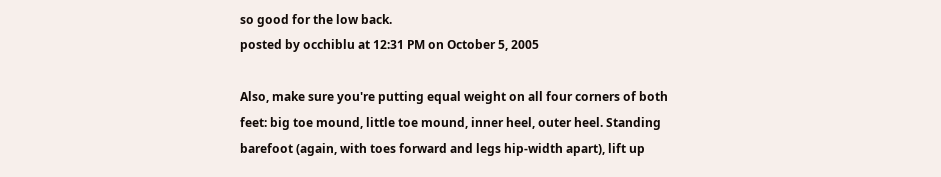so good for the low back.
posted by occhiblu at 12:31 PM on October 5, 2005

Also, make sure you're putting equal weight on all four corners of both feet: big toe mound, little toe mound, inner heel, outer heel. Standing barefoot (again, with toes forward and legs hip-width apart), lift up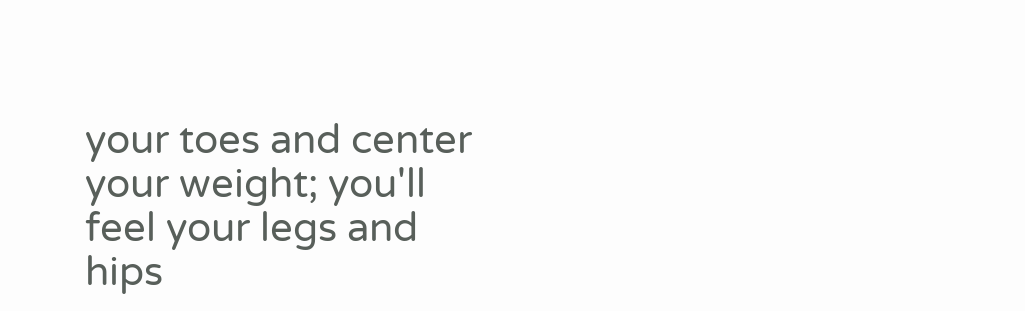your toes and center your weight; you'll feel your legs and hips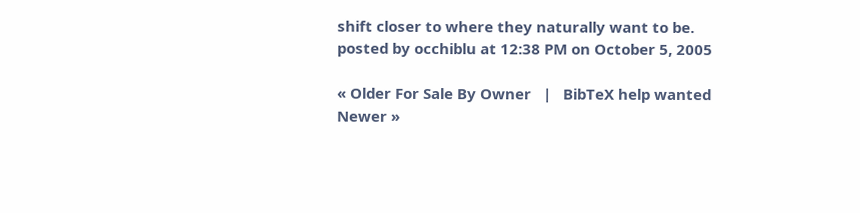shift closer to where they naturally want to be.
posted by occhiblu at 12:38 PM on October 5, 2005

« Older For Sale By Owner   |   BibTeX help wanted Newer »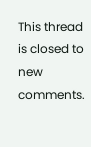This thread is closed to new comments.